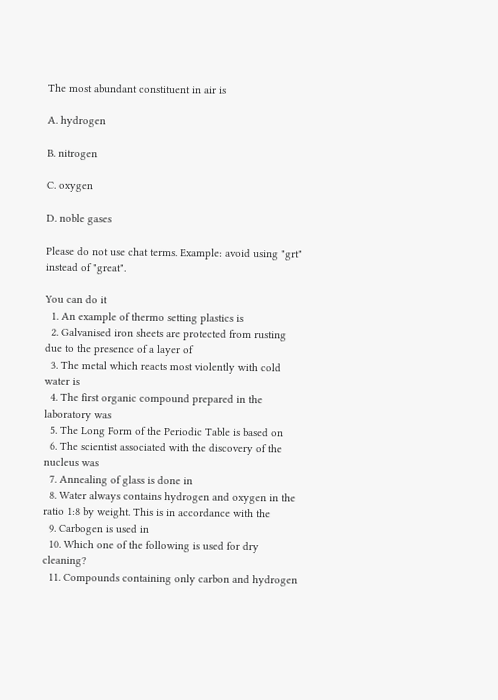The most abundant constituent in air is

A. hydrogen

B. nitrogen

C. oxygen

D. noble gases

Please do not use chat terms. Example: avoid using "grt" instead of "great".

You can do it
  1. An example of thermo setting plastics is
  2. Galvanised iron sheets are protected from rusting due to the presence of a layer of
  3. The metal which reacts most violently with cold water is
  4. The first organic compound prepared in the laboratory was
  5. The Long Form of the Periodic Table is based on
  6. The scientist associated with the discovery of the nucleus was
  7. Annealing of glass is done in
  8. Water always contains hydrogen and oxygen in the ratio 1:8 by weight. This is in accordance with the
  9. Carbogen is used in
  10. Which one of the following is used for dry cleaning?
  11. Compounds containing only carbon and hydrogen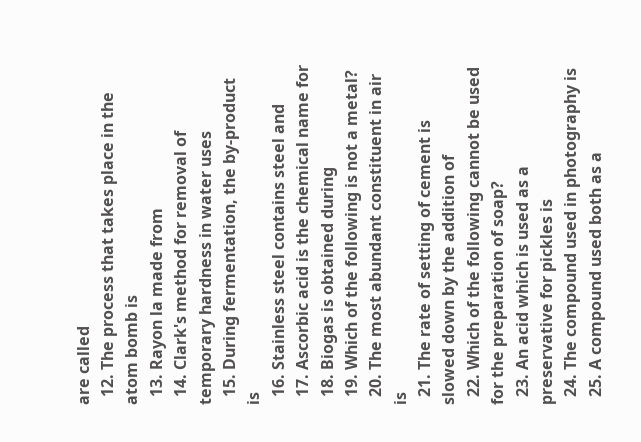are called
  12. The process that takes place in the atom bomb is
  13. Rayon la made from
  14. Clark's method for removal of temporary hardness in water uses
  15. During fermentation, the by-product is
  16. Stainless steel contains steel and
  17. Ascorbic acid is the chemical name for
  18. Biogas is obtained during
  19. Which of the following is not a metal?
  20. The most abundant constituent in air is
  21. The rate of setting of cement is slowed down by the addition of
  22. Which of the following cannot be used for the preparation of soap?
  23. An acid which is used as a preservative for pickles is
  24. The compound used in photography is
  25. A compound used both as a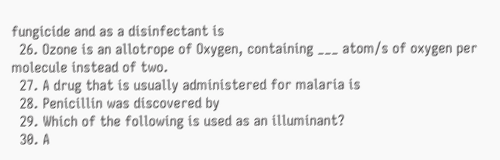fungicide and as a disinfectant is
  26. Ozone is an allotrope of Oxygen, containing ___ atom/s of oxygen per molecule instead of two.
  27. A drug that is usually administered for malaria is
  28. Penicillin was discovered by
  29. Which of the following is used as an illuminant?
  30. A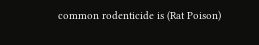common rodenticide is (Rat Poison)